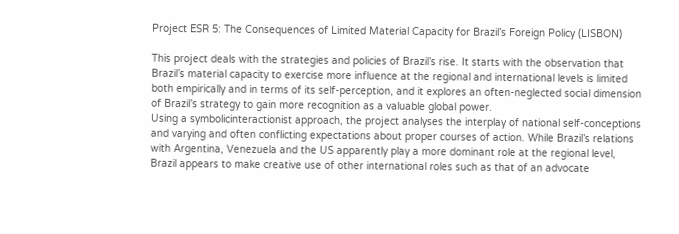Project ESR 5: The Consequences of Limited Material Capacity for Brazil’s Foreign Policy (LISBON)

This project deals with the strategies and policies of Brazil’s rise. It starts with the observation that Brazil’s material capacity to exercise more influence at the regional and international levels is limited both empirically and in terms of its self-perception, and it explores an often-neglected social dimension of Brazil’s strategy to gain more recognition as a valuable global power.
Using a symbolicinteractionist approach, the project analyses the interplay of national self-conceptions and varying and often conflicting expectations about proper courses of action. While Brazil’s relations with Argentina, Venezuela and the US apparently play a more dominant role at the regional level, Brazil appears to make creative use of other international roles such as that of an advocate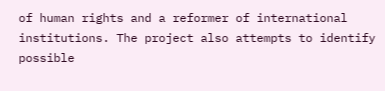of human rights and a reformer of international institutions. The project also attempts to identify possible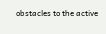obstacles to the active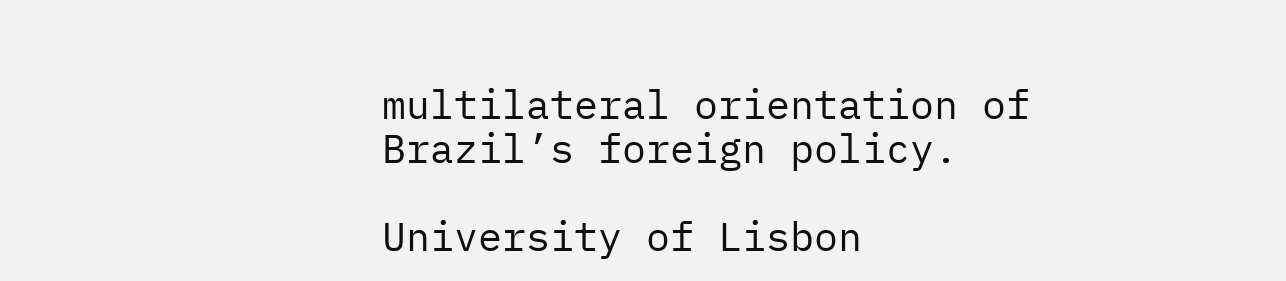multilateral orientation of Brazil’s foreign policy.

University of Lisbon